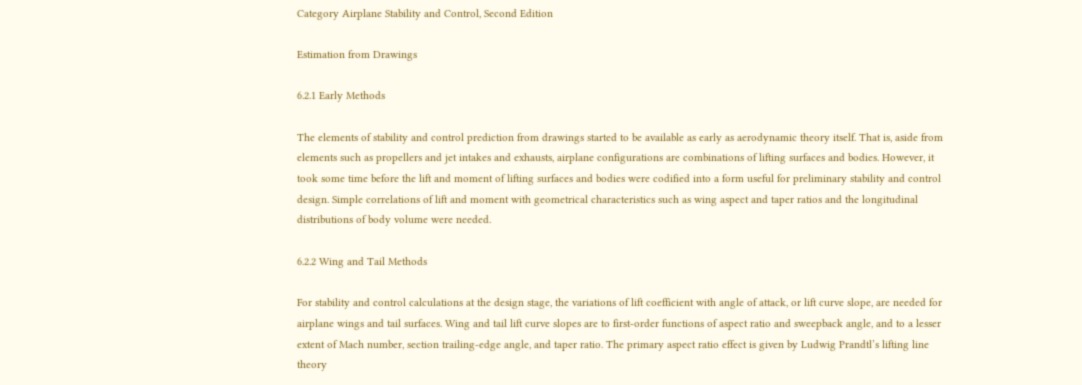Category Airplane Stability and Control, Second Edition

Estimation from Drawings

6.2.1 Early Methods

The elements of stability and control prediction from drawings started to be available as early as aerodynamic theory itself. That is, aside from elements such as propellers and jet intakes and exhausts, airplane configurations are combinations of lifting surfaces and bodies. However, it took some time before the lift and moment of lifting surfaces and bodies were codified into a form useful for preliminary stability and control design. Simple correlations of lift and moment with geometrical characteristics such as wing aspect and taper ratios and the longitudinal distributions of body volume were needed.

6.2.2 Wing and Tail Methods

For stability and control calculations at the design stage, the variations of lift coefficient with angle of attack, or lift curve slope, are needed for airplane wings and tail surfaces. Wing and tail lift curve slopes are to first-order functions of aspect ratio and sweepback angle, and to a lesser extent of Mach number, section trailing-edge angle, and taper ratio. The primary aspect ratio effect is given by Ludwig Prandtl’s lifting line theory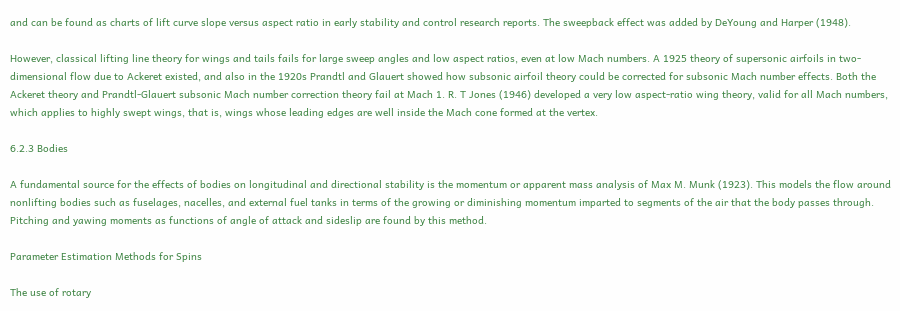and can be found as charts of lift curve slope versus aspect ratio in early stability and control research reports. The sweepback effect was added by DeYoung and Harper (1948).

However, classical lifting line theory for wings and tails fails for large sweep angles and low aspect ratios, even at low Mach numbers. A 1925 theory of supersonic airfoils in two-dimensional flow due to Ackeret existed, and also in the 1920s Prandtl and Glauert showed how subsonic airfoil theory could be corrected for subsonic Mach number effects. Both the Ackeret theory and Prandtl-Glauert subsonic Mach number correction theory fail at Mach 1. R. T Jones (1946) developed a very low aspect-ratio wing theory, valid for all Mach numbers, which applies to highly swept wings, that is, wings whose leading edges are well inside the Mach cone formed at the vertex.

6.2.3 Bodies

A fundamental source for the effects of bodies on longitudinal and directional stability is the momentum or apparent mass analysis of Max M. Munk (1923). This models the flow around nonlifting bodies such as fuselages, nacelles, and external fuel tanks in terms of the growing or diminishing momentum imparted to segments of the air that the body passes through. Pitching and yawing moments as functions of angle of attack and sideslip are found by this method.

Parameter Estimation Methods for Spins

The use of rotary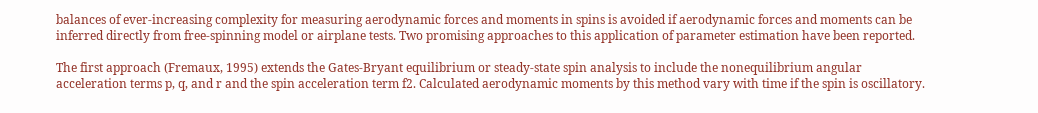balances of ever-increasing complexity for measuring aerodynamic forces and moments in spins is avoided if aerodynamic forces and moments can be inferred directly from free-spinning model or airplane tests. Two promising approaches to this application of parameter estimation have been reported.

The first approach (Fremaux, 1995) extends the Gates-Bryant equilibrium or steady-state spin analysis to include the nonequilibrium angular acceleration terms p, q, and r and the spin acceleration term f2. Calculated aerodynamic moments by this method vary with time if the spin is oscillatory.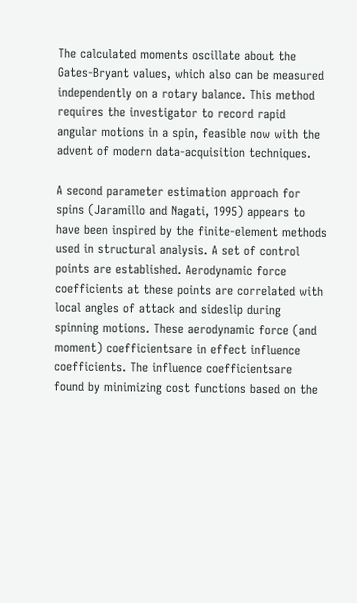The calculated moments oscillate about the Gates-Bryant values, which also can be measured independently on a rotary balance. This method requires the investigator to record rapid angular motions in a spin, feasible now with the advent of modern data-acquisition techniques.

A second parameter estimation approach for spins (Jaramillo and Nagati, 1995) appears to have been inspired by the finite-element methods used in structural analysis. A set of control points are established. Aerodynamic force coefficients at these points are correlated with local angles of attack and sideslip during spinning motions. These aerodynamic force (and moment) coefficientsare in effect influence coefficients. The influence coefficientsare found by minimizing cost functions based on the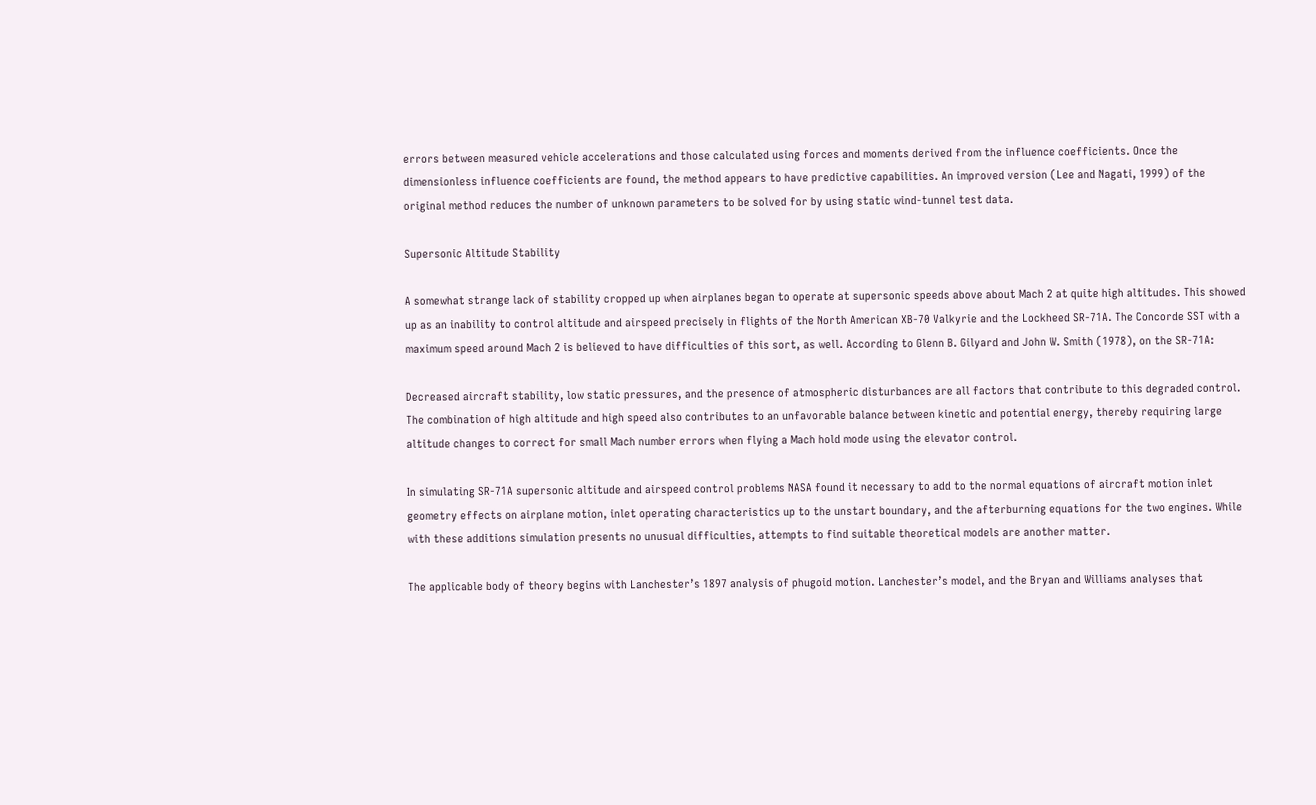errors between measured vehicle accelerations and those calculated using forces and moments derived from the influence coefficients. Once the dimensionless influence coefficients are found, the method appears to have predictive capabilities. An improved version (Lee and Nagati, 1999) of the original method reduces the number of unknown parameters to be solved for by using static wind-tunnel test data.

Supersonic Altitude Stability

A somewhat strange lack of stability cropped up when airplanes began to operate at supersonic speeds above about Mach 2 at quite high altitudes. This showed up as an inability to control altitude and airspeed precisely in flights of the North American XB-70 Valkyrie and the Lockheed SR-71A. The Concorde SST with a maximum speed around Mach 2 is believed to have difficulties of this sort, as well. According to Glenn B. Gilyard and John W. Smith (1978), on the SR-71A:

Decreased aircraft stability, low static pressures, and the presence of atmospheric disturbances are all factors that contribute to this degraded control. The combination of high altitude and high speed also contributes to an unfavorable balance between kinetic and potential energy, thereby requiring large altitude changes to correct for small Mach number errors when flying a Mach hold mode using the elevator control.

In simulating SR-71A supersonic altitude and airspeed control problems NASA found it necessary to add to the normal equations of aircraft motion inlet geometry effects on airplane motion, inlet operating characteristics up to the unstart boundary, and the afterburning equations for the two engines. While with these additions simulation presents no unusual difficulties, attempts to find suitable theoretical models are another matter.

The applicable body of theory begins with Lanchester’s 1897 analysis of phugoid motion. Lanchester’s model, and the Bryan and Williams analyses that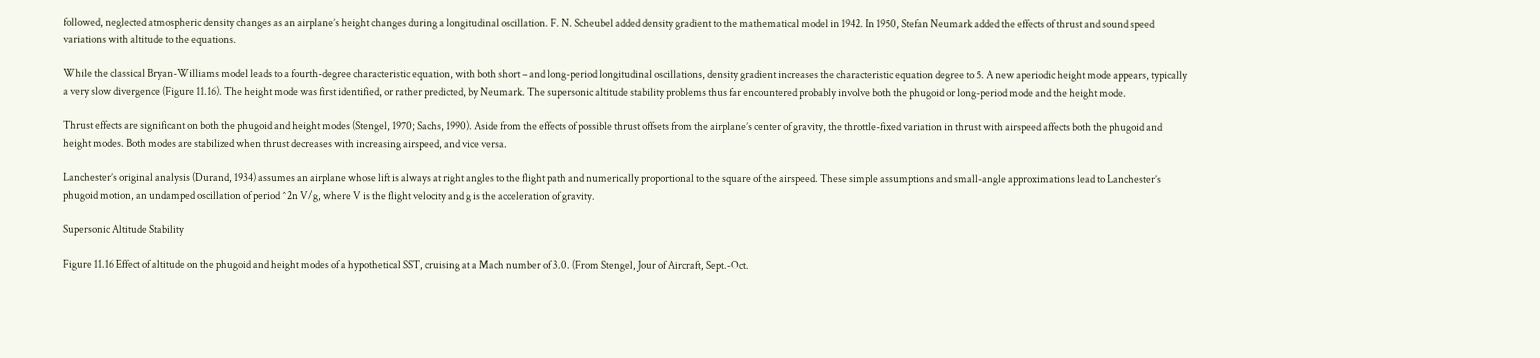followed, neglected atmospheric density changes as an airplane’s height changes during a longitudinal oscillation. F. N. Scheubel added density gradient to the mathematical model in 1942. In 1950, Stefan Neumark added the effects of thrust and sound speed variations with altitude to the equations.

While the classical Bryan-Williams model leads to a fourth-degree characteristic equation, with both short – and long-period longitudinal oscillations, density gradient increases the characteristic equation degree to 5. A new aperiodic height mode appears, typically a very slow divergence (Figure 11.16). The height mode was first identified, or rather predicted, by Neumark. The supersonic altitude stability problems thus far encountered probably involve both the phugoid or long-period mode and the height mode.

Thrust effects are significant on both the phugoid and height modes (Stengel, 1970; Sachs, 1990). Aside from the effects of possible thrust offsets from the airplane’s center of gravity, the throttle-fixed variation in thrust with airspeed affects both the phugoid and height modes. Both modes are stabilized when thrust decreases with increasing airspeed, and vice versa.

Lanchester’s original analysis (Durand, 1934) assumes an airplane whose lift is always at right angles to the flight path and numerically proportional to the square of the airspeed. These simple assumptions and small-angle approximations lead to Lanchester’s phugoid motion, an undamped oscillation of period ^2n V/g, where V is the flight velocity and g is the acceleration of gravity.

Supersonic Altitude Stability

Figure 11.16 Effect of altitude on the phugoid and height modes of a hypothetical SST, cruising at a Mach number of 3.0. (From Stengel, Jour of Aircraft, Sept.-Oct.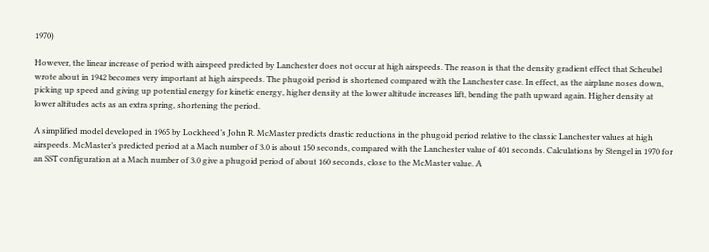1970)

However, the linear increase of period with airspeed predicted by Lanchester does not occur at high airspeeds. The reason is that the density gradient effect that Scheubel wrote about in 1942 becomes very important at high airspeeds. The phugoid period is shortened compared with the Lanchester case. In effect, as the airplane noses down, picking up speed and giving up potential energy for kinetic energy, higher density at the lower altitude increases lift, bending the path upward again. Higher density at lower altitudes acts as an extra spring, shortening the period.

A simplified model developed in 1965 by Lockheed’s John R. McMaster predicts drastic reductions in the phugoid period relative to the classic Lanchester values at high airspeeds. McMaster’s predicted period at a Mach number of 3.0 is about 150 seconds, compared with the Lanchester value of 401 seconds. Calculations by Stengel in 1970 for an SST configuration at a Mach number of 3.0 give a phugoid period of about 160 seconds, close to the McMaster value. A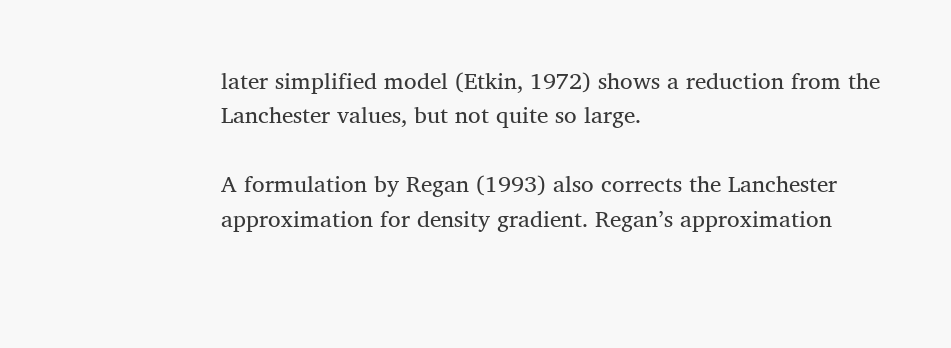later simplified model (Etkin, 1972) shows a reduction from the Lanchester values, but not quite so large.

A formulation by Regan (1993) also corrects the Lanchester approximation for density gradient. Regan’s approximation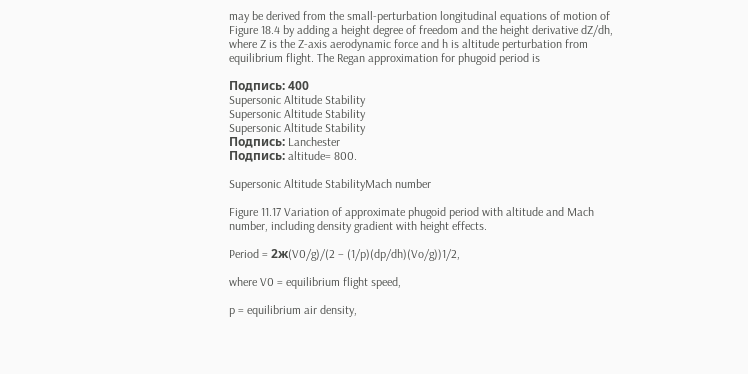may be derived from the small-perturbation longitudinal equations of motion of Figure 18.4 by adding a height degree of freedom and the height derivative dZ/dh, where Z is the Z-axis aerodynamic force and h is altitude perturbation from equilibrium flight. The Regan approximation for phugoid period is

Подпись: 400
Supersonic Altitude Stability
Supersonic Altitude Stability
Supersonic Altitude Stability
Подпись: Lanchester
Подпись: altitude= 800.

Supersonic Altitude StabilityMach number

Figure 11.17 Variation of approximate phugoid period with altitude and Mach number, including density gradient with height effects.

Period = 2ж(V0/g)/(2 – (1/p)(dp/dh)(Vo/g))1/2,

where V0 = equilibrium flight speed,

p = equilibrium air density,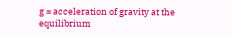g = acceleration of gravity at the equilibrium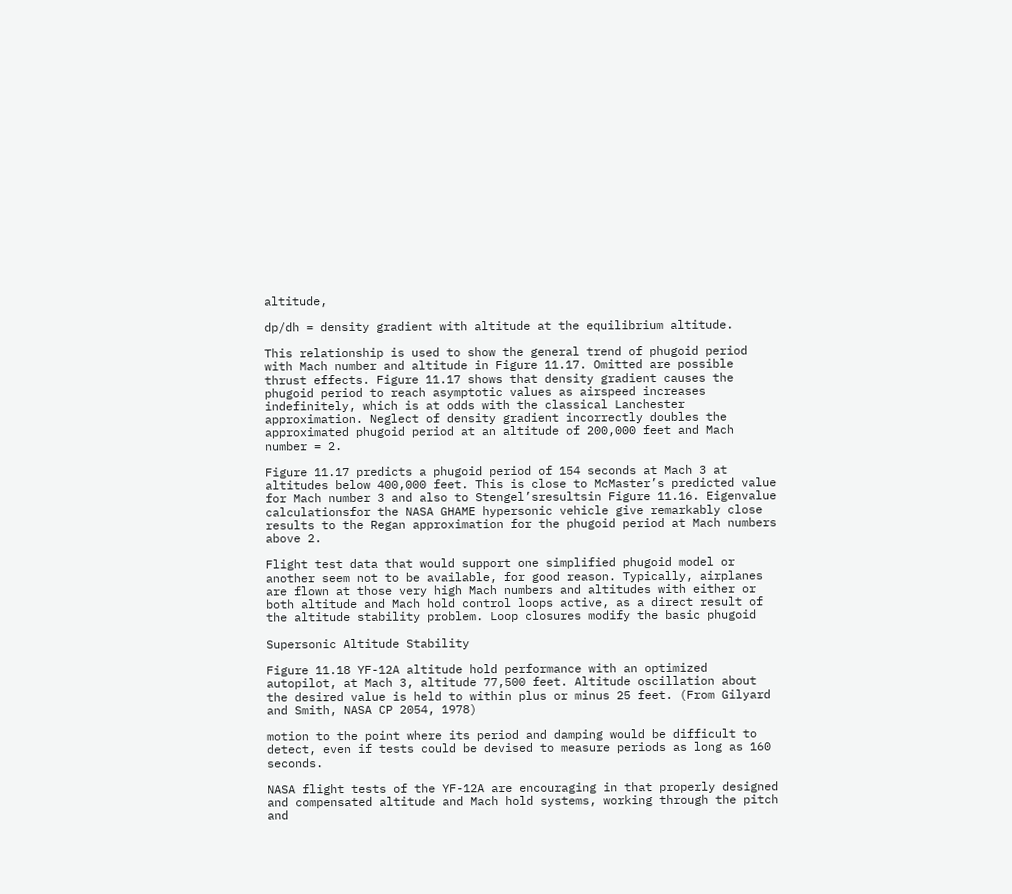altitude,

dp/dh = density gradient with altitude at the equilibrium altitude.

This relationship is used to show the general trend of phugoid period with Mach number and altitude in Figure 11.17. Omitted are possible thrust effects. Figure 11.17 shows that density gradient causes the phugoid period to reach asymptotic values as airspeed increases indefinitely, which is at odds with the classical Lanchester approximation. Neglect of density gradient incorrectly doubles the approximated phugoid period at an altitude of 200,000 feet and Mach number = 2.

Figure 11.17 predicts a phugoid period of 154 seconds at Mach 3 at altitudes below 400,000 feet. This is close to McMaster’s predicted value for Mach number 3 and also to Stengel’sresultsin Figure 11.16. Eigenvalue calculationsfor the NASA GHAME hypersonic vehicle give remarkably close results to the Regan approximation for the phugoid period at Mach numbers above 2.

Flight test data that would support one simplified phugoid model or another seem not to be available, for good reason. Typically, airplanes are flown at those very high Mach numbers and altitudes with either or both altitude and Mach hold control loops active, as a direct result of the altitude stability problem. Loop closures modify the basic phugoid

Supersonic Altitude Stability

Figure 11.18 YF-12A altitude hold performance with an optimized autopilot, at Mach 3, altitude 77,500 feet. Altitude oscillation about the desired value is held to within plus or minus 25 feet. (From Gilyard and Smith, NASA CP 2054, 1978)

motion to the point where its period and damping would be difficult to detect, even if tests could be devised to measure periods as long as 160 seconds.

NASA flight tests of the YF-12A are encouraging in that properly designed and compensated altitude and Mach hold systems, working through the pitch and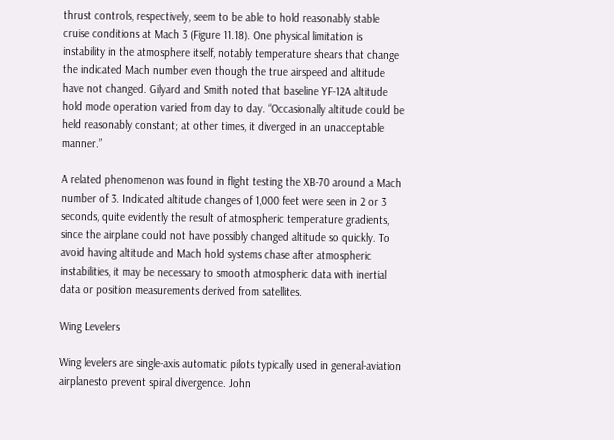thrust controls, respectively, seem to be able to hold reasonably stable cruise conditions at Mach 3 (Figure 11.18). One physical limitation is instability in the atmosphere itself, notably temperature shears that change the indicated Mach number even though the true airspeed and altitude have not changed. Gilyard and Smith noted that baseline YF-12A altitude hold mode operation varied from day to day. “Occasionally altitude could be held reasonably constant; at other times, it diverged in an unacceptable manner.”

A related phenomenon was found in flight testing the XB-70 around a Mach number of 3. Indicated altitude changes of 1,000 feet were seen in 2 or 3 seconds, quite evidently the result of atmospheric temperature gradients, since the airplane could not have possibly changed altitude so quickly. To avoid having altitude and Mach hold systems chase after atmospheric instabilities, it may be necessary to smooth atmospheric data with inertial data or position measurements derived from satellites.

Wing Levelers

Wing levelers are single-axis automatic pilots typically used in general-aviation airplanesto prevent spiral divergence. John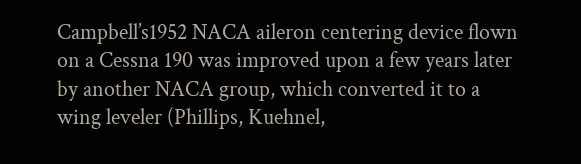Campbell’s1952 NACA aileron centering device flown on a Cessna 190 was improved upon a few years later by another NACA group, which converted it to a wing leveler (Phillips, Kuehnel,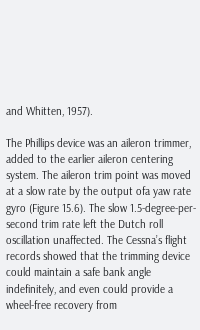and Whitten, 1957).

The Phillips device was an aileron trimmer, added to the earlier aileron centering system. The aileron trim point was moved at a slow rate by the output ofa yaw rate gyro (Figure 15.6). The slow 1.5-degree-per-second trim rate left the Dutch roll oscillation unaffected. The Cessna’s flight records showed that the trimming device could maintain a safe bank angle indefinitely, and even could provide a wheel-free recovery from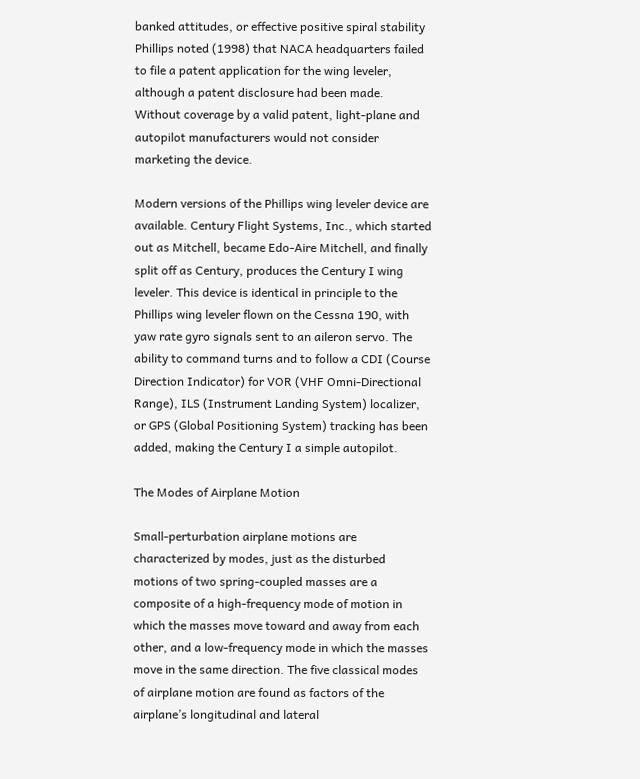banked attitudes, or effective positive spiral stability Phillips noted (1998) that NACA headquarters failed to file a patent application for the wing leveler, although a patent disclosure had been made. Without coverage by a valid patent, light-plane and autopilot manufacturers would not consider marketing the device.

Modern versions of the Phillips wing leveler device are available. Century Flight Systems, Inc., which started out as Mitchell, became Edo-Aire Mitchell, and finally split off as Century, produces the Century I wing leveler. This device is identical in principle to the Phillips wing leveler flown on the Cessna 190, with yaw rate gyro signals sent to an aileron servo. The ability to command turns and to follow a CDI (Course Direction Indicator) for VOR (VHF Omni-Directional Range), ILS (Instrument Landing System) localizer, or GPS (Global Positioning System) tracking has been added, making the Century I a simple autopilot.

The Modes of Airplane Motion

Small-perturbation airplane motions are characterized by modes, just as the disturbed motions of two spring-coupled masses are a composite of a high-frequency mode of motion in which the masses move toward and away from each other, and a low-frequency mode in which the masses move in the same direction. The five classical modes of airplane motion are found as factors of the airplane’s longitudinal and lateral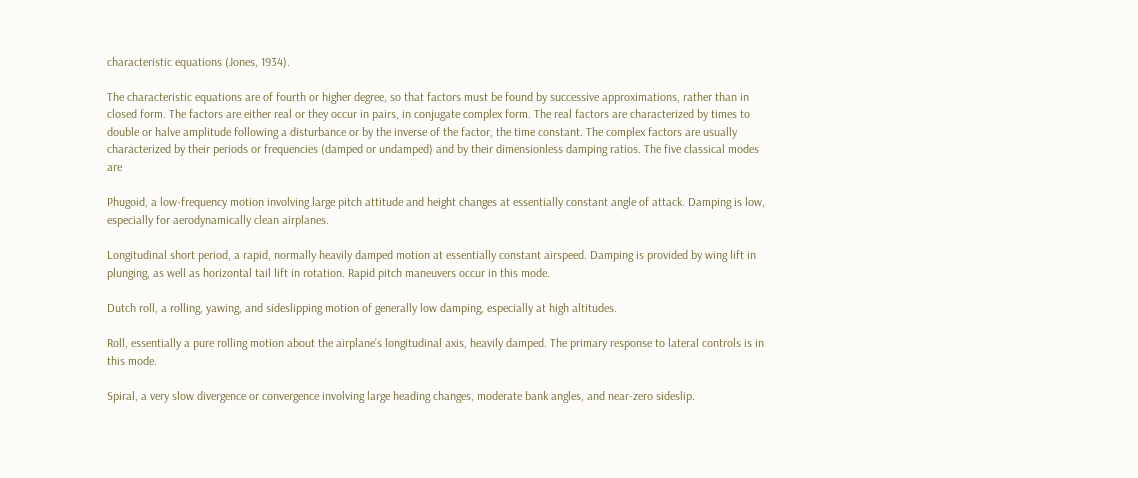characteristic equations (Jones, 1934).

The characteristic equations are of fourth or higher degree, so that factors must be found by successive approximations, rather than in closed form. The factors are either real or they occur in pairs, in conjugate complex form. The real factors are characterized by times to double or halve amplitude following a disturbance or by the inverse of the factor, the time constant. The complex factors are usually characterized by their periods or frequencies (damped or undamped) and by their dimensionless damping ratios. The five classical modes are

Phugoid, a low-frequency motion involving large pitch attitude and height changes at essentially constant angle of attack. Damping is low, especially for aerodynamically clean airplanes.

Longitudinal short period, a rapid, normally heavily damped motion at essentially constant airspeed. Damping is provided by wing lift in plunging, as well as horizontal tail lift in rotation. Rapid pitch maneuvers occur in this mode.

Dutch roll, a rolling, yawing, and sideslipping motion of generally low damping, especially at high altitudes.

Roll, essentially a pure rolling motion about the airplane’s longitudinal axis, heavily damped. The primary response to lateral controls is in this mode.

Spiral, a very slow divergence or convergence involving large heading changes, moderate bank angles, and near-zero sideslip.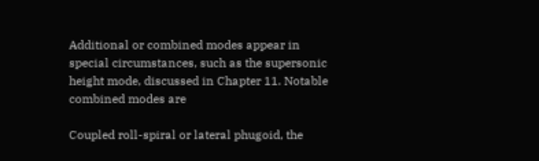Additional or combined modes appear in special circumstances, such as the supersonic height mode, discussed in Chapter 11. Notable combined modes are

Coupled roll-spiral or lateral phugoid, the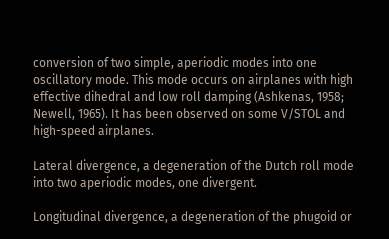conversion of two simple, aperiodic modes into one oscillatory mode. This mode occurs on airplanes with high effective dihedral and low roll damping (Ashkenas, 1958; Newell, 1965). It has been observed on some V/STOL and high-speed airplanes.

Lateral divergence, a degeneration of the Dutch roll mode into two aperiodic modes, one divergent.

Longitudinal divergence, a degeneration of the phugoid or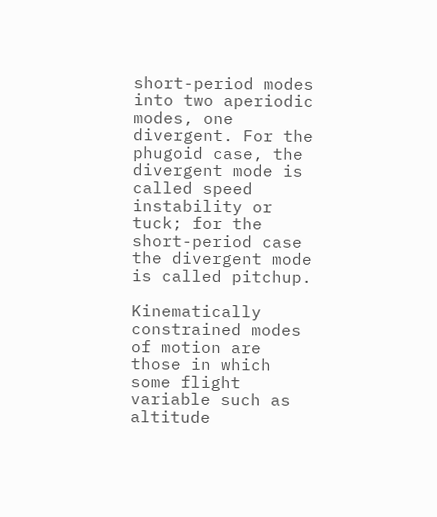short-period modes into two aperiodic modes, one divergent. For the phugoid case, the divergent mode is called speed instability or tuck; for the short-period case the divergent mode is called pitchup.

Kinematically constrained modes of motion are those in which some flight variable such as altitude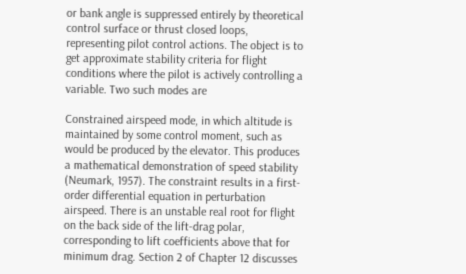or bank angle is suppressed entirely by theoretical control surface or thrust closed loops, representing pilot control actions. The object is to get approximate stability criteria for flight conditions where the pilot is actively controlling a variable. Two such modes are

Constrained airspeed mode, in which altitude is maintained by some control moment, such as would be produced by the elevator. This produces a mathematical demonstration of speed stability (Neumark, 1957). The constraint results in a first-order differential equation in perturbation airspeed. There is an unstable real root for flight on the back side of the lift-drag polar, corresponding to lift coefficients above that for minimum drag. Section 2 of Chapter 12 discusses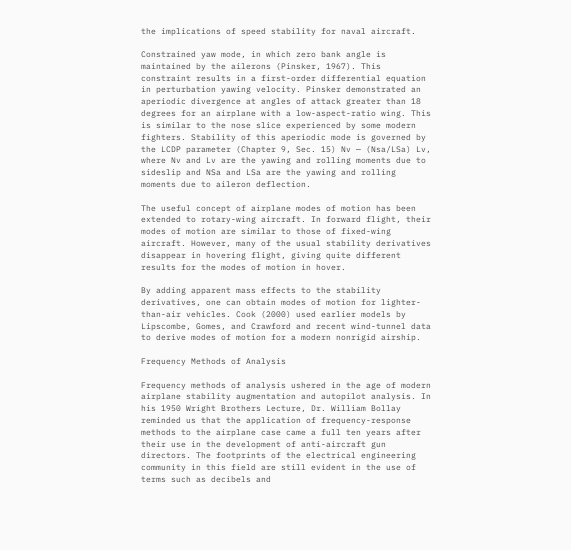the implications of speed stability for naval aircraft.

Constrained yaw mode, in which zero bank angle is maintained by the ailerons (Pinsker, 1967). This constraint results in a first-order differential equation in perturbation yawing velocity. Pinsker demonstrated an aperiodic divergence at angles of attack greater than 18 degrees for an airplane with a low-aspect-ratio wing. This is similar to the nose slice experienced by some modern fighters. Stability of this aperiodic mode is governed by the LCDP parameter (Chapter 9, Sec. 15) Nv — (Nsa/LSa) Lv, where Nv and Lv are the yawing and rolling moments due to sideslip and NSa and LSa are the yawing and rolling moments due to aileron deflection.

The useful concept of airplane modes of motion has been extended to rotary-wing aircraft. In forward flight, their modes of motion are similar to those of fixed-wing aircraft. However, many of the usual stability derivatives disappear in hovering flight, giving quite different results for the modes of motion in hover.

By adding apparent mass effects to the stability derivatives, one can obtain modes of motion for lighter-than-air vehicles. Cook (2000) used earlier models by Lipscombe, Gomes, and Crawford and recent wind-tunnel data to derive modes of motion for a modern nonrigid airship.

Frequency Methods of Analysis

Frequency methods of analysis ushered in the age of modern airplane stability augmentation and autopilot analysis. In his 1950 Wright Brothers Lecture, Dr. William Bollay reminded us that the application of frequency-response methods to the airplane case came a full ten years after their use in the development of anti-aircraft gun directors. The footprints of the electrical engineering community in this field are still evident in the use of terms such as decibels and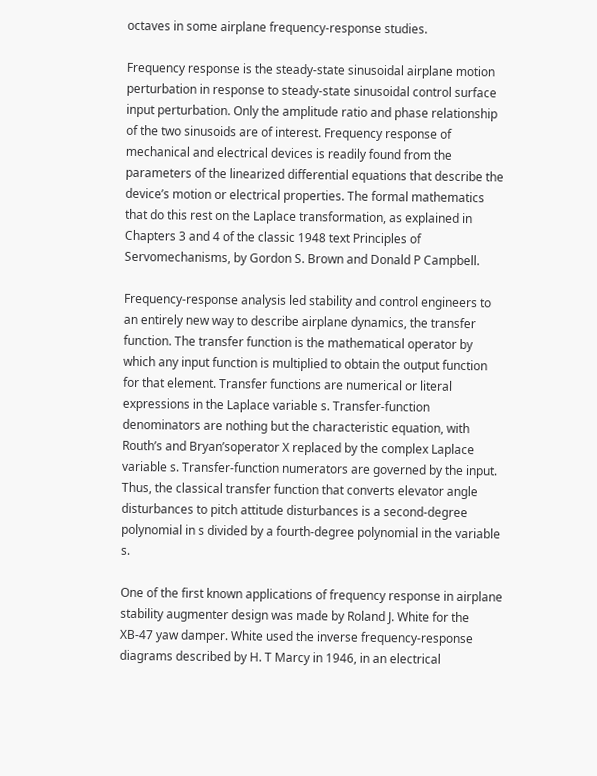octaves in some airplane frequency-response studies.

Frequency response is the steady-state sinusoidal airplane motion perturbation in response to steady-state sinusoidal control surface input perturbation. Only the amplitude ratio and phase relationship of the two sinusoids are of interest. Frequency response of mechanical and electrical devices is readily found from the parameters of the linearized differential equations that describe the device’s motion or electrical properties. The formal mathematics that do this rest on the Laplace transformation, as explained in Chapters 3 and 4 of the classic 1948 text Principles of Servomechanisms, by Gordon S. Brown and Donald P Campbell.

Frequency-response analysis led stability and control engineers to an entirely new way to describe airplane dynamics, the transfer function. The transfer function is the mathematical operator by which any input function is multiplied to obtain the output function for that element. Transfer functions are numerical or literal expressions in the Laplace variable s. Transfer-function denominators are nothing but the characteristic equation, with Routh’s and Bryan’soperator X replaced by the complex Laplace variable s. Transfer-function numerators are governed by the input. Thus, the classical transfer function that converts elevator angle disturbances to pitch attitude disturbances is a second-degree polynomial in s divided by a fourth-degree polynomial in the variable s.

One of the first known applications of frequency response in airplane stability augmenter design was made by Roland J. White for the XB-47 yaw damper. White used the inverse frequency-response diagrams described by H. T Marcy in 1946, in an electrical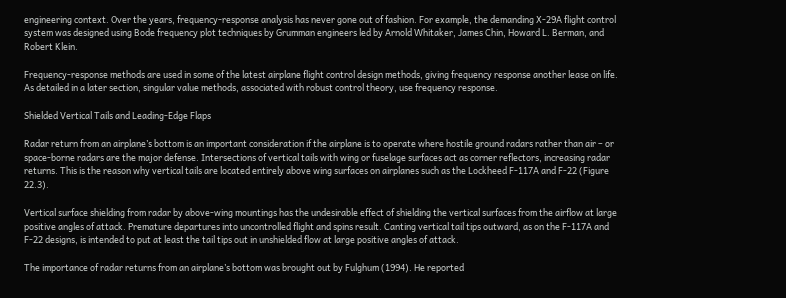engineering context. Over the years, frequency-response analysis has never gone out of fashion. For example, the demanding X-29A flight control system was designed using Bode frequency plot techniques by Grumman engineers led by Arnold Whitaker, James Chin, Howard L. Berman, and Robert Klein.

Frequency-response methods are used in some of the latest airplane flight control design methods, giving frequency response another lease on life. As detailed in a later section, singular value methods, associated with robust control theory, use frequency response.

Shielded Vertical Tails and Leading-Edge Flaps

Radar return from an airplane’s bottom is an important consideration if the airplane is to operate where hostile ground radars rather than air – or space-borne radars are the major defense. Intersections of vertical tails with wing or fuselage surfaces act as corner reflectors, increasing radar returns. This is the reason why vertical tails are located entirely above wing surfaces on airplanes such as the Lockheed F-117A and F-22 (Figure 22.3).

Vertical surface shielding from radar by above-wing mountings has the undesirable effect of shielding the vertical surfaces from the airflow at large positive angles of attack. Premature departures into uncontrolled flight and spins result. Canting vertical tail tips outward, as on the F-117A and F-22 designs, is intended to put at least the tail tips out in unshielded flow at large positive angles of attack.

The importance of radar returns from an airplane’s bottom was brought out by Fulghum (1994). He reported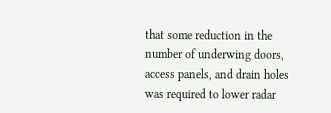that some reduction in the number of underwing doors, access panels, and drain holes was required to lower radar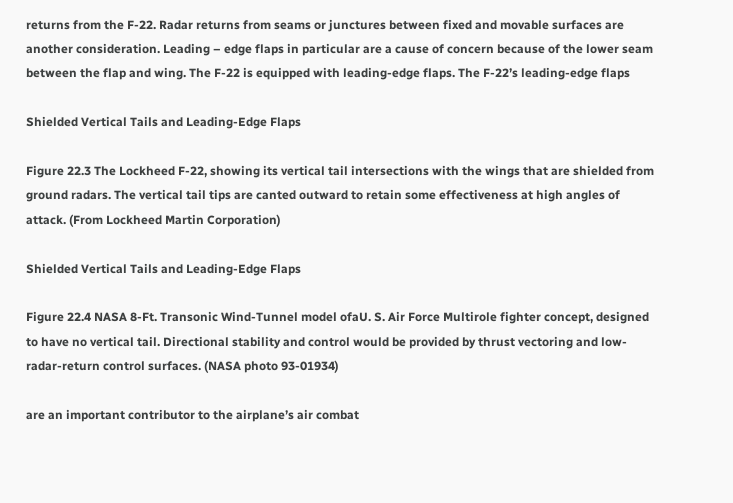returns from the F-22. Radar returns from seams or junctures between fixed and movable surfaces are another consideration. Leading – edge flaps in particular are a cause of concern because of the lower seam between the flap and wing. The F-22 is equipped with leading-edge flaps. The F-22’s leading-edge flaps

Shielded Vertical Tails and Leading-Edge Flaps

Figure 22.3 The Lockheed F-22, showing its vertical tail intersections with the wings that are shielded from ground radars. The vertical tail tips are canted outward to retain some effectiveness at high angles of attack. (From Lockheed Martin Corporation)

Shielded Vertical Tails and Leading-Edge Flaps

Figure 22.4 NASA 8-Ft. Transonic Wind-Tunnel model ofaU. S. Air Force Multirole fighter concept, designed to have no vertical tail. Directional stability and control would be provided by thrust vectoring and low-radar-return control surfaces. (NASA photo 93-01934)

are an important contributor to the airplane’s air combat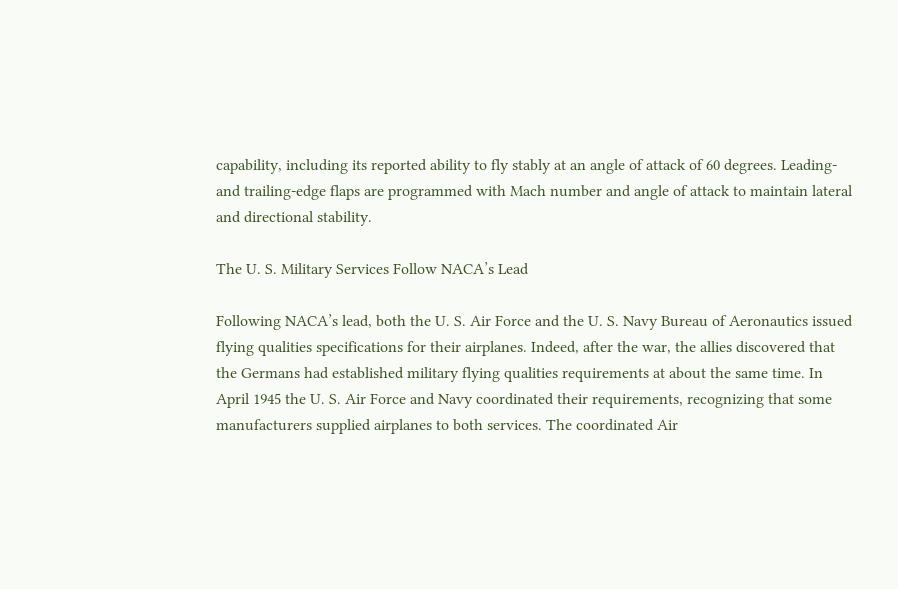capability, including its reported ability to fly stably at an angle of attack of 60 degrees. Leading- and trailing-edge flaps are programmed with Mach number and angle of attack to maintain lateral and directional stability.

The U. S. Military Services Follow NACA’s Lead

Following NACA’s lead, both the U. S. Air Force and the U. S. Navy Bureau of Aeronautics issued flying qualities specifications for their airplanes. Indeed, after the war, the allies discovered that the Germans had established military flying qualities requirements at about the same time. In April 1945 the U. S. Air Force and Navy coordinated their requirements, recognizing that some manufacturers supplied airplanes to both services. The coordinated Air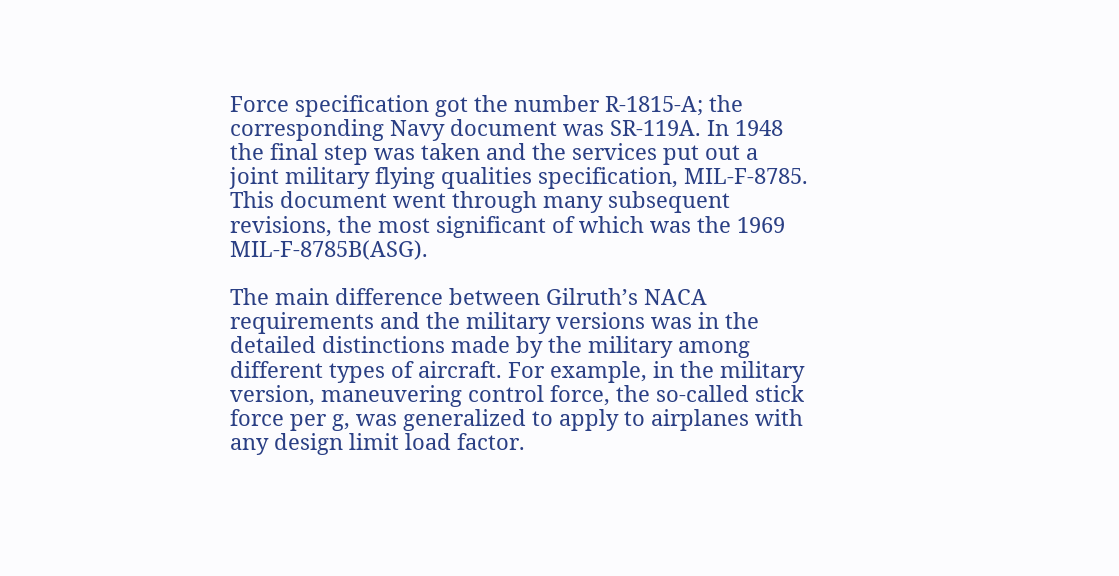Force specification got the number R-1815-A; the corresponding Navy document was SR-119A. In 1948 the final step was taken and the services put out a joint military flying qualities specification, MIL-F-8785. This document went through many subsequent revisions, the most significant of which was the 1969 MIL-F-8785B(ASG).

The main difference between Gilruth’s NACA requirements and the military versions was in the detailed distinctions made by the military among different types of aircraft. For example, in the military version, maneuvering control force, the so-called stick force per g, was generalized to apply to airplanes with any design limit load factor.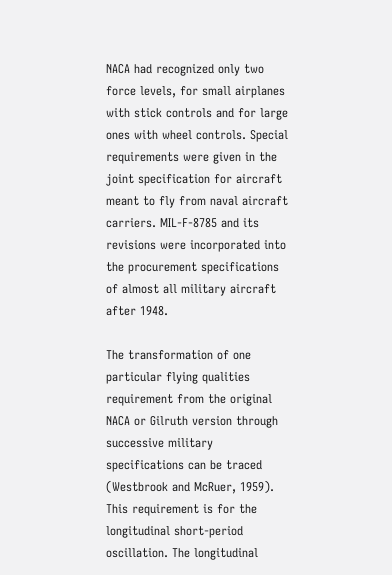NACA had recognized only two force levels, for small airplanes with stick controls and for large ones with wheel controls. Special requirements were given in the joint specification for aircraft meant to fly from naval aircraft carriers. MIL-F-8785 and its revisions were incorporated into the procurement specifications of almost all military aircraft after 1948.

The transformation of one particular flying qualities requirement from the original NACA or Gilruth version through successive military specifications can be traced (Westbrook and McRuer, 1959). This requirement is for the longitudinal short-period oscillation. The longitudinal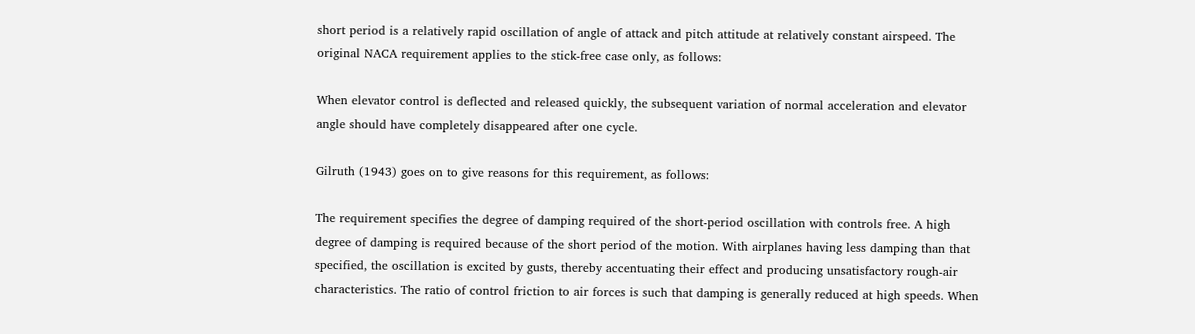short period is a relatively rapid oscillation of angle of attack and pitch attitude at relatively constant airspeed. The original NACA requirement applies to the stick-free case only, as follows:

When elevator control is deflected and released quickly, the subsequent variation of normal acceleration and elevator angle should have completely disappeared after one cycle.

Gilruth (1943) goes on to give reasons for this requirement, as follows:

The requirement specifies the degree of damping required of the short-period oscillation with controls free. A high degree of damping is required because of the short period of the motion. With airplanes having less damping than that specified, the oscillation is excited by gusts, thereby accentuating their effect and producing unsatisfactory rough-air characteristics. The ratio of control friction to air forces is such that damping is generally reduced at high speeds. When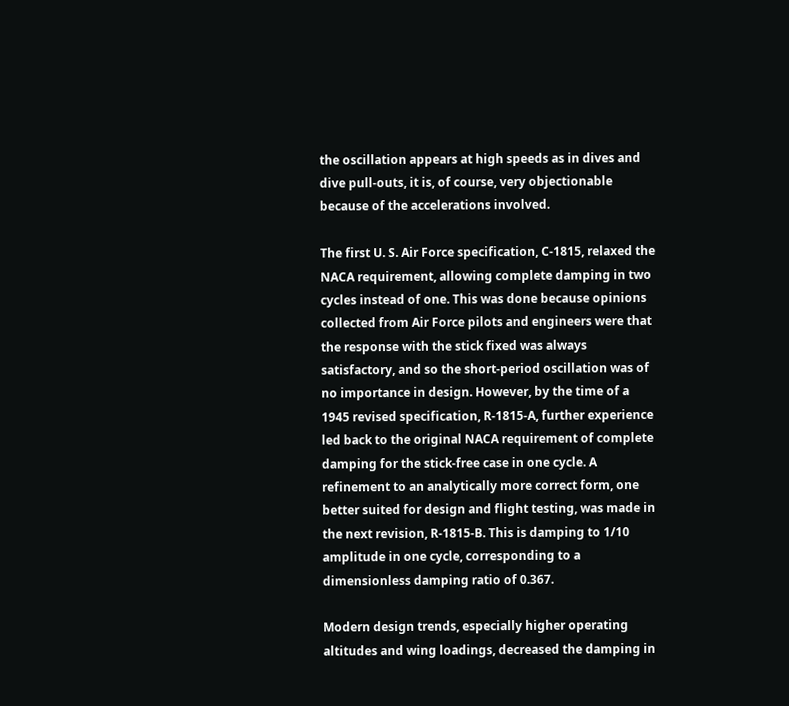the oscillation appears at high speeds as in dives and dive pull-outs, it is, of course, very objectionable because of the accelerations involved.

The first U. S. Air Force specification, C-1815, relaxed the NACA requirement, allowing complete damping in two cycles instead of one. This was done because opinions collected from Air Force pilots and engineers were that the response with the stick fixed was always satisfactory, and so the short-period oscillation was of no importance in design. However, by the time of a 1945 revised specification, R-1815-A, further experience led back to the original NACA requirement of complete damping for the stick-free case in one cycle. A refinement to an analytically more correct form, one better suited for design and flight testing, was made in the next revision, R-1815-B. This is damping to 1/10 amplitude in one cycle, corresponding to a dimensionless damping ratio of 0.367.

Modern design trends, especially higher operating altitudes and wing loadings, decreased the damping in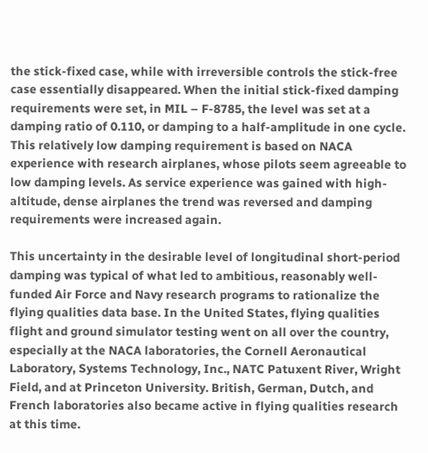the stick-fixed case, while with irreversible controls the stick-free case essentially disappeared. When the initial stick-fixed damping requirements were set, in MIL – F-8785, the level was set at a damping ratio of 0.110, or damping to a half-amplitude in one cycle. This relatively low damping requirement is based on NACA experience with research airplanes, whose pilots seem agreeable to low damping levels. As service experience was gained with high-altitude, dense airplanes the trend was reversed and damping requirements were increased again.

This uncertainty in the desirable level of longitudinal short-period damping was typical of what led to ambitious, reasonably well-funded Air Force and Navy research programs to rationalize the flying qualities data base. In the United States, flying qualities flight and ground simulator testing went on all over the country, especially at the NACA laboratories, the Cornell Aeronautical Laboratory, Systems Technology, Inc., NATC Patuxent River, Wright Field, and at Princeton University. British, German, Dutch, and French laboratories also became active in flying qualities research at this time.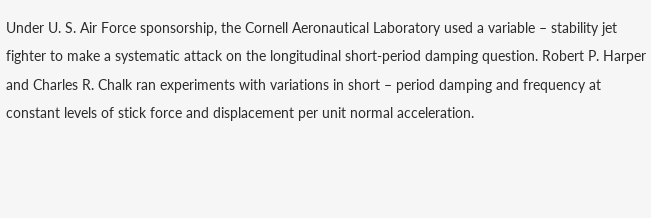Under U. S. Air Force sponsorship, the Cornell Aeronautical Laboratory used a variable – stability jet fighter to make a systematic attack on the longitudinal short-period damping question. Robert P. Harper and Charles R. Chalk ran experiments with variations in short – period damping and frequency at constant levels of stick force and displacement per unit normal acceleration.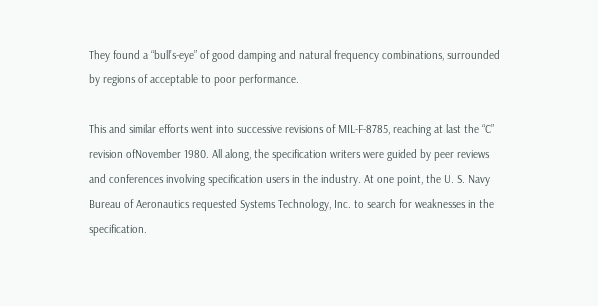They found a “bull’s-eye” of good damping and natural frequency combinations, surrounded by regions of acceptable to poor performance.

This and similar efforts went into successive revisions of MIL-F-8785, reaching at last the “C” revision ofNovember 1980. All along, the specification writers were guided by peer reviews and conferences involving specification users in the industry. At one point, the U. S. Navy Bureau of Aeronautics requested Systems Technology, Inc. to search for weaknesses in the specification.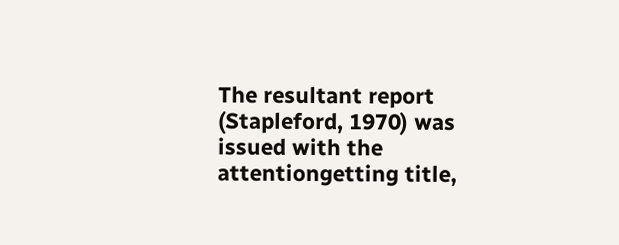The resultant report (Stapleford, 1970) was issued with the attentiongetting title,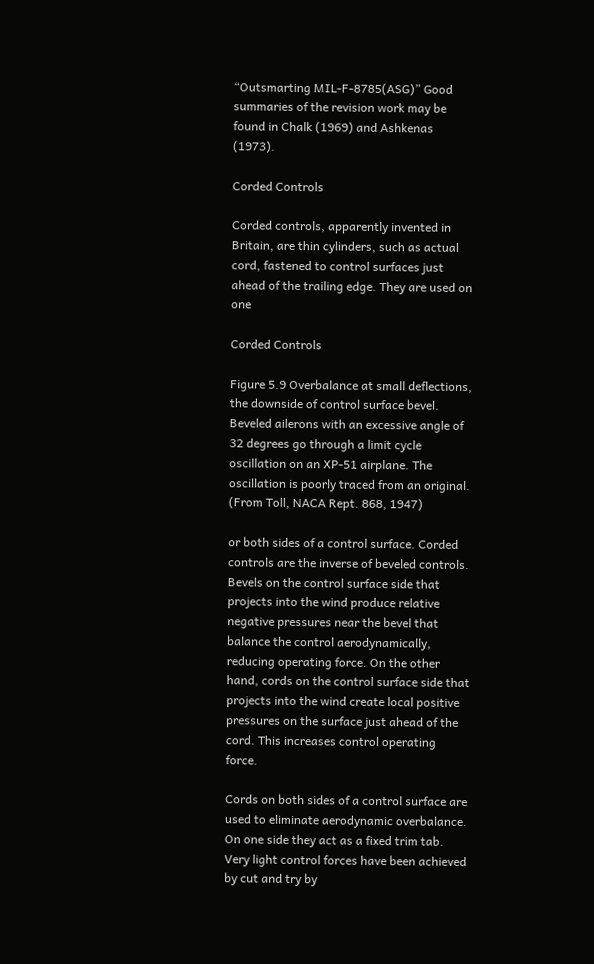“Outsmarting MIL-F-8785(ASG)” Good summaries of the revision work may be found in Chalk (1969) and Ashkenas (1973).

Corded Controls

Corded controls, apparently invented in Britain, are thin cylinders, such as actual cord, fastened to control surfaces just ahead of the trailing edge. They are used on one

Corded Controls

Figure 5.9 Overbalance at small deflections, the downside of control surface bevel. Beveled ailerons with an excessive angle of 32 degrees go through a limit cycle oscillation on an XP-51 airplane. The oscillation is poorly traced from an original. (From Toll, NACA Rept. 868, 1947)

or both sides of a control surface. Corded controls are the inverse of beveled controls. Bevels on the control surface side that projects into the wind produce relative negative pressures near the bevel that balance the control aerodynamically, reducing operating force. On the other hand, cords on the control surface side that projects into the wind create local positive pressures on the surface just ahead of the cord. This increases control operating force.

Cords on both sides of a control surface are used to eliminate aerodynamic overbalance. On one side they act as a fixed trim tab. Very light control forces have been achieved by cut and try by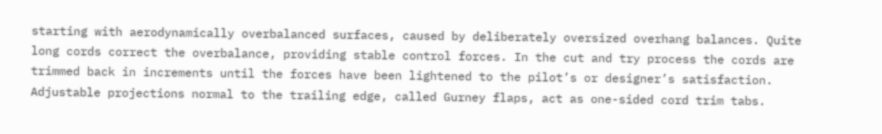starting with aerodynamically overbalanced surfaces, caused by deliberately oversized overhang balances. Quite long cords correct the overbalance, providing stable control forces. In the cut and try process the cords are trimmed back in increments until the forces have been lightened to the pilot’s or designer’s satisfaction. Adjustable projections normal to the trailing edge, called Gurney flaps, act as one-sided cord trim tabs.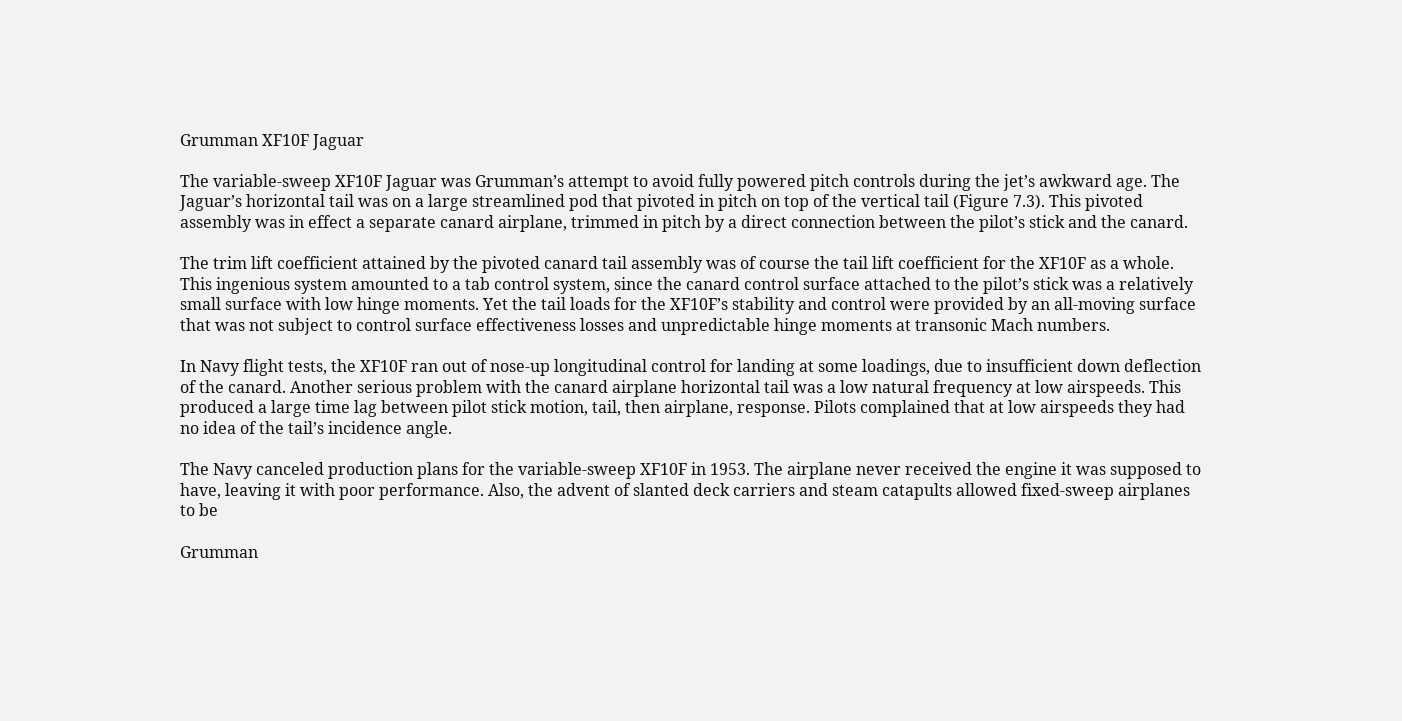Grumman XF10F Jaguar

The variable-sweep XF10F Jaguar was Grumman’s attempt to avoid fully powered pitch controls during the jet’s awkward age. The Jaguar’s horizontal tail was on a large streamlined pod that pivoted in pitch on top of the vertical tail (Figure 7.3). This pivoted assembly was in effect a separate canard airplane, trimmed in pitch by a direct connection between the pilot’s stick and the canard.

The trim lift coefficient attained by the pivoted canard tail assembly was of course the tail lift coefficient for the XF10F as a whole. This ingenious system amounted to a tab control system, since the canard control surface attached to the pilot’s stick was a relatively small surface with low hinge moments. Yet the tail loads for the XF10F’s stability and control were provided by an all-moving surface that was not subject to control surface effectiveness losses and unpredictable hinge moments at transonic Mach numbers.

In Navy flight tests, the XF10F ran out of nose-up longitudinal control for landing at some loadings, due to insufficient down deflection of the canard. Another serious problem with the canard airplane horizontal tail was a low natural frequency at low airspeeds. This produced a large time lag between pilot stick motion, tail, then airplane, response. Pilots complained that at low airspeeds they had no idea of the tail’s incidence angle.

The Navy canceled production plans for the variable-sweep XF10F in 1953. The airplane never received the engine it was supposed to have, leaving it with poor performance. Also, the advent of slanted deck carriers and steam catapults allowed fixed-sweep airplanes to be

Grumman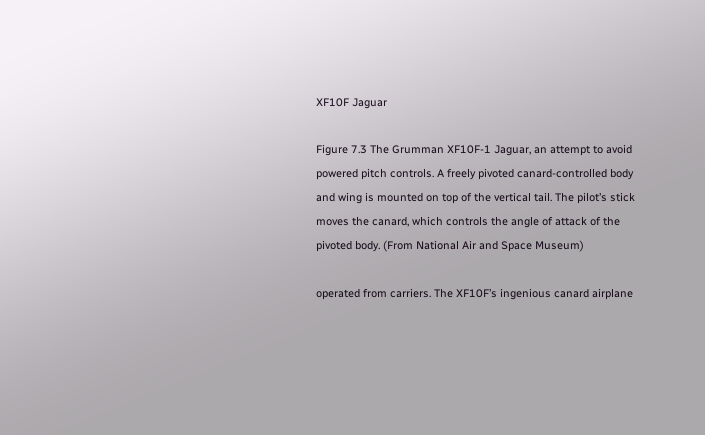XF10F Jaguar

Figure 7.3 The Grumman XF10F-1 Jaguar, an attempt to avoid powered pitch controls. A freely pivoted canard-controlled body and wing is mounted on top of the vertical tail. The pilot’s stick moves the canard, which controls the angle of attack of the pivoted body. (From National Air and Space Museum)

operated from carriers. The XF10F’s ingenious canard airplane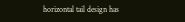horizontal tail design has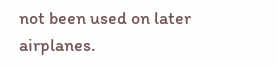not been used on later airplanes.